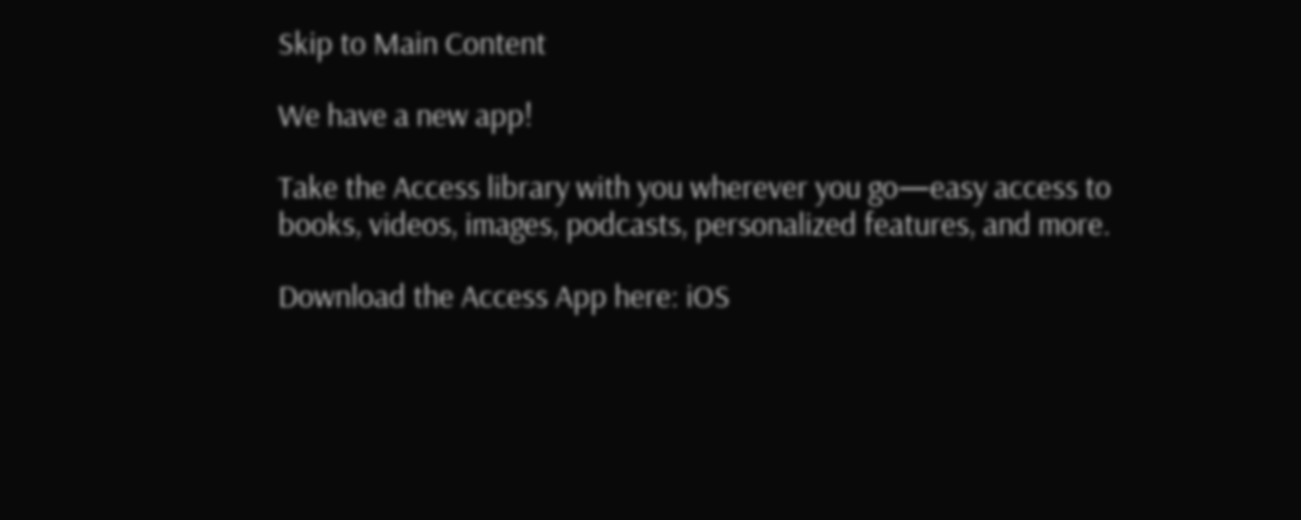Skip to Main Content

We have a new app!

Take the Access library with you wherever you go—easy access to books, videos, images, podcasts, personalized features, and more.

Download the Access App here: iOS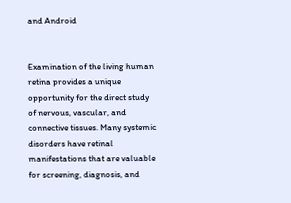and Android


Examination of the living human retina provides a unique opportunity for the direct study of nervous, vascular, and connective tissues. Many systemic disorders have retinal manifestations that are valuable for screening, diagnosis, and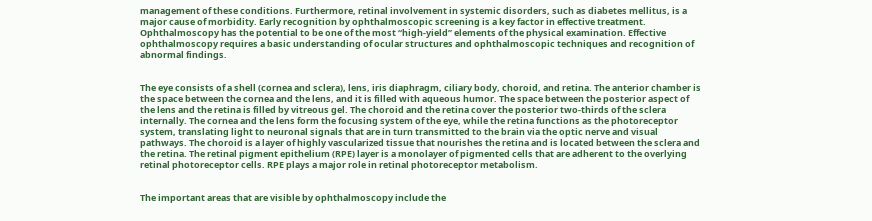management of these conditions. Furthermore, retinal involvement in systemic disorders, such as diabetes mellitus, is a major cause of morbidity. Early recognition by ophthalmoscopic screening is a key factor in effective treatment. Ophthalmoscopy has the potential to be one of the most “high-yield” elements of the physical examination. Effective ophthalmoscopy requires a basic understanding of ocular structures and ophthalmoscopic techniques and recognition of abnormal findings.


The eye consists of a shell (cornea and sclera), lens, iris diaphragm, ciliary body, choroid, and retina. The anterior chamber is the space between the cornea and the lens, and it is filled with aqueous humor. The space between the posterior aspect of the lens and the retina is filled by vitreous gel. The choroid and the retina cover the posterior two-thirds of the sclera internally. The cornea and the lens form the focusing system of the eye, while the retina functions as the photoreceptor system, translating light to neuronal signals that are in turn transmitted to the brain via the optic nerve and visual pathways. The choroid is a layer of highly vascularized tissue that nourishes the retina and is located between the sclera and the retina. The retinal pigment epithelium (RPE) layer is a monolayer of pigmented cells that are adherent to the overlying retinal photoreceptor cells. RPE plays a major role in retinal photoreceptor metabolism.


The important areas that are visible by ophthalmoscopy include the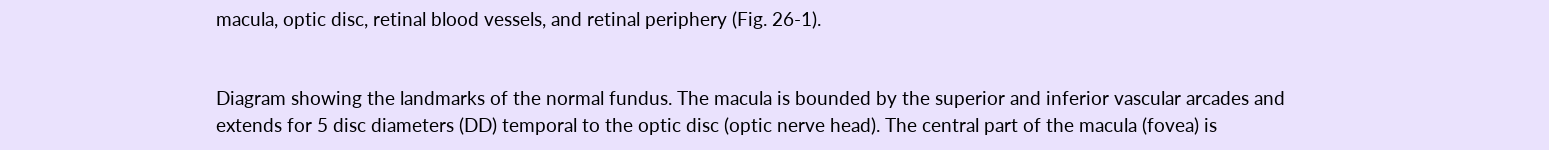macula, optic disc, retinal blood vessels, and retinal periphery (Fig. 26-1).


Diagram showing the landmarks of the normal fundus. The macula is bounded by the superior and inferior vascular arcades and extends for 5 disc diameters (DD) temporal to the optic disc (optic nerve head). The central part of the macula (fovea) is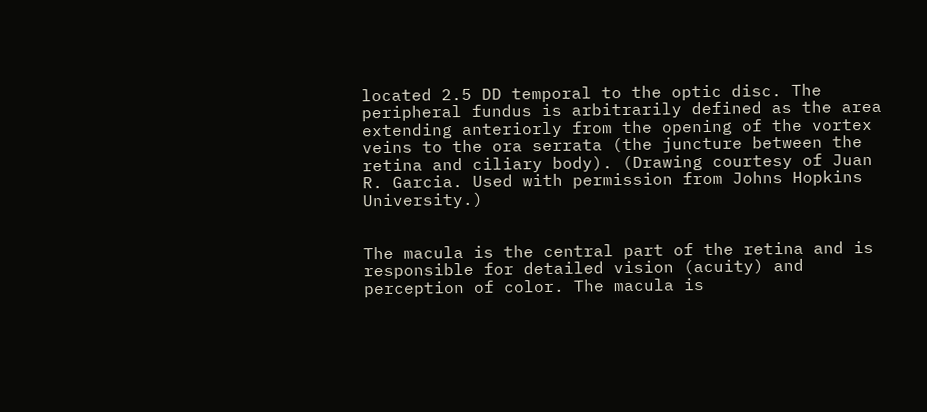located 2.5 DD temporal to the optic disc. The peripheral fundus is arbitrarily defined as the area extending anteriorly from the opening of the vortex veins to the ora serrata (the juncture between the retina and ciliary body). (Drawing courtesy of Juan R. Garcia. Used with permission from Johns Hopkins University.)


The macula is the central part of the retina and is responsible for detailed vision (acuity) and perception of color. The macula is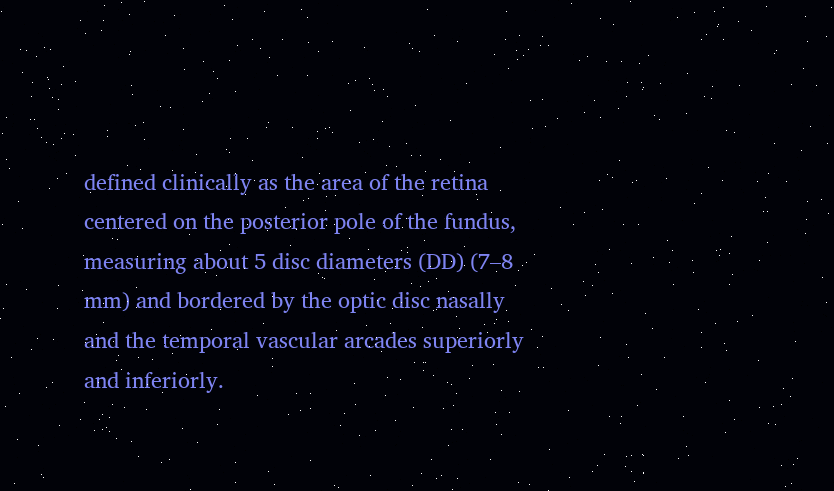defined clinically as the area of the retina centered on the posterior pole of the fundus, measuring about 5 disc diameters (DD) (7–8 mm) and bordered by the optic disc nasally and the temporal vascular arcades superiorly and inferiorly.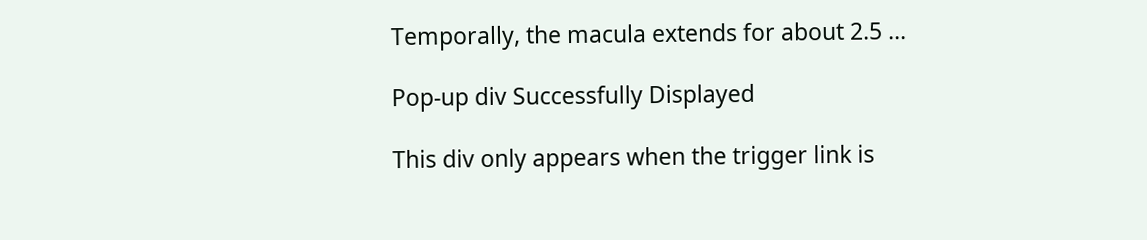Temporally, the macula extends for about 2.5 ...

Pop-up div Successfully Displayed

This div only appears when the trigger link is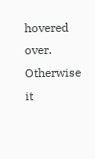hovered over. Otherwise it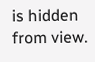is hidden from view.